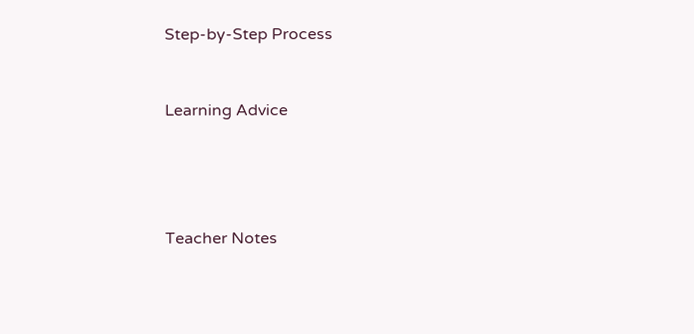Step-by-Step Process


Learning Advice




Teacher Notes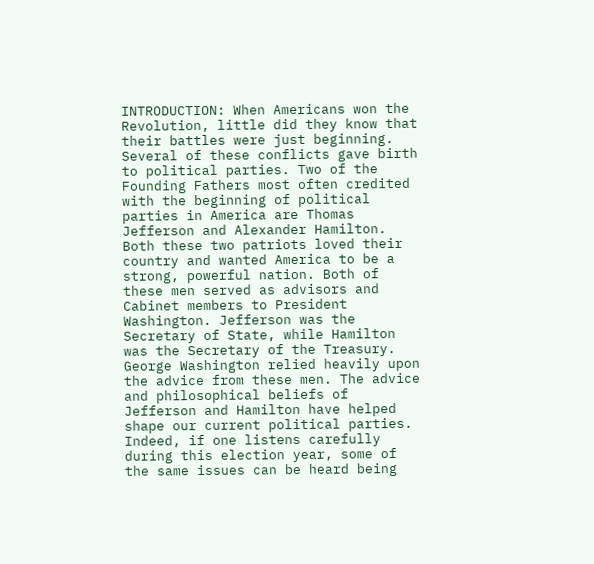INTRODUCTION: When Americans won the Revolution, little did they know that their battles were just beginning. Several of these conflicts gave birth to political parties. Two of the Founding Fathers most often credited with the beginning of political parties in America are Thomas Jefferson and Alexander Hamilton. Both these two patriots loved their country and wanted America to be a strong, powerful nation. Both of these men served as advisors and Cabinet members to President Washington. Jefferson was the Secretary of State, while Hamilton was the Secretary of the Treasury. George Washington relied heavily upon the advice from these men. The advice and philosophical beliefs of Jefferson and Hamilton have helped shape our current political parties. Indeed, if one listens carefully during this election year, some of the same issues can be heard being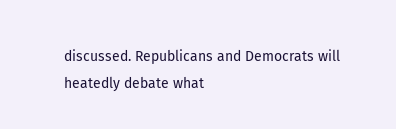discussed. Republicans and Democrats will heatedly debate what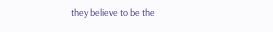they believe to be the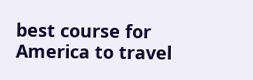best course for America to travel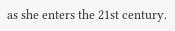as she enters the 21st century.